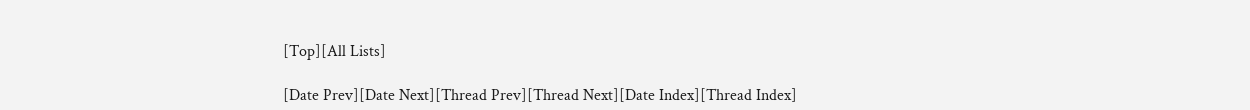[Top][All Lists]

[Date Prev][Date Next][Thread Prev][Thread Next][Date Index][Thread Index]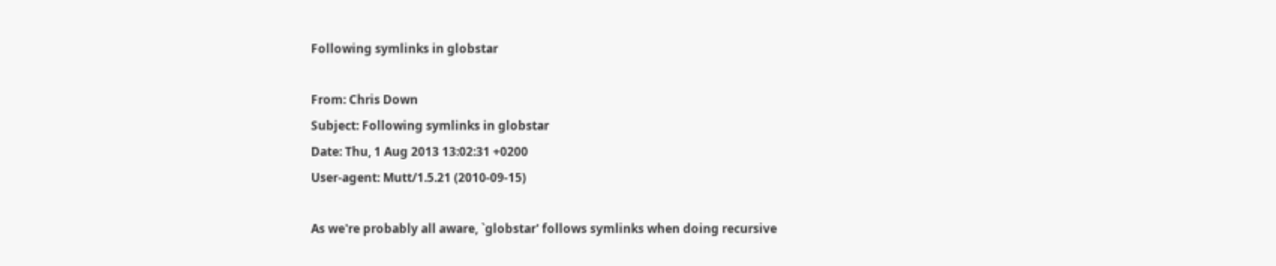Following symlinks in globstar

From: Chris Down
Subject: Following symlinks in globstar
Date: Thu, 1 Aug 2013 13:02:31 +0200
User-agent: Mutt/1.5.21 (2010-09-15)

As we're probably all aware, `globstar' follows symlinks when doing recursive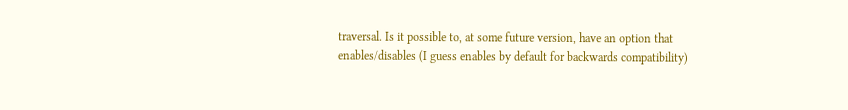traversal. Is it possible to, at some future version, have an option that
enables/disables (I guess enables by default for backwards compatibility)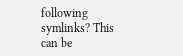following symlinks? This can be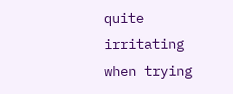quite irritating when trying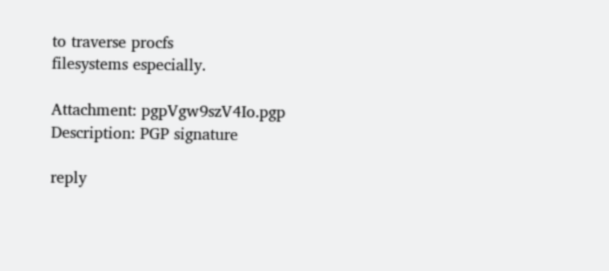to traverse procfs
filesystems especially.

Attachment: pgpVgw9szV4Io.pgp
Description: PGP signature

reply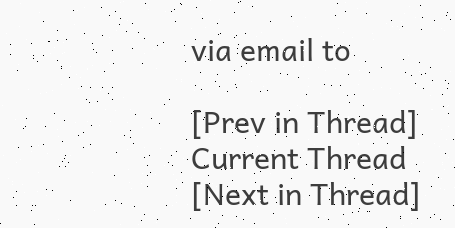via email to

[Prev in Thread] Current Thread [Next in Thread]